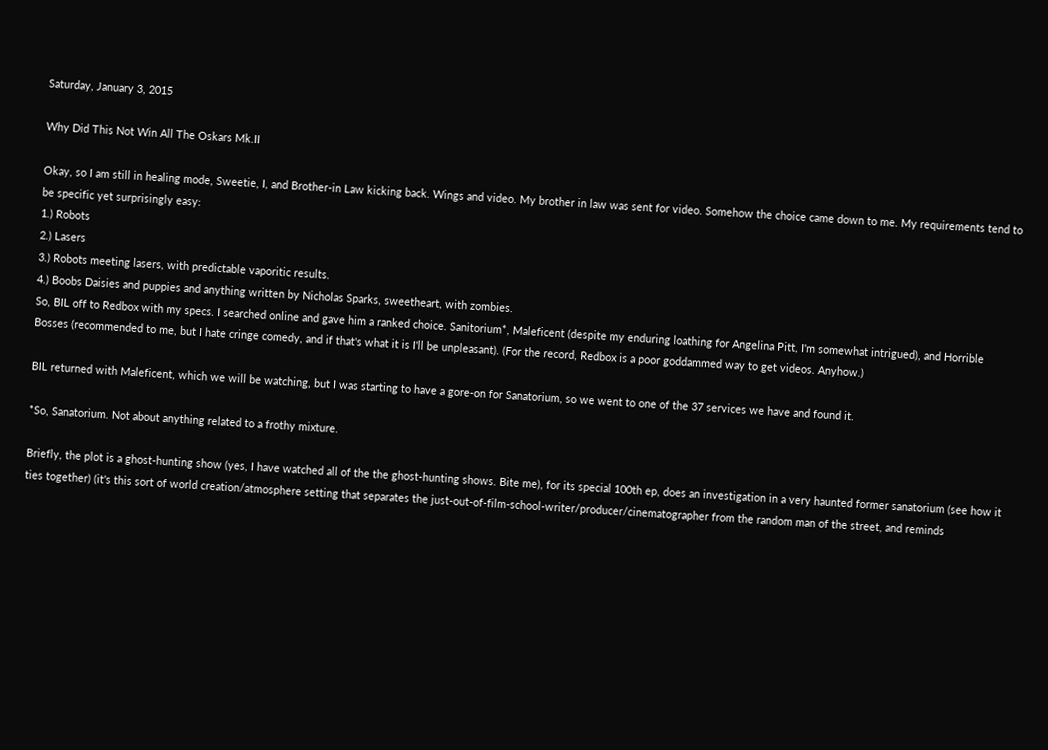Saturday, January 3, 2015

Why Did This Not Win All The Oskars Mk.II

Okay, so I am still in healing mode, Sweetie, I, and Brother-in Law kicking back. Wings and video. My brother in law was sent for video. Somehow the choice came down to me. My requirements tend to be specific yet surprisingly easy:
1.) Robots
2.) Lasers
3.) Robots meeting lasers, with predictable vaporitic results.
4.) Boobs Daisies and puppies and anything written by Nicholas Sparks, sweetheart, with zombies.
So, BIL off to Redbox with my specs. I searched online and gave him a ranked choice. Sanitorium*, Maleficent (despite my enduring loathing for Angelina Pitt, I'm somewhat intrigued), and Horrible Bosses (recommended to me, but I hate cringe comedy, and if that's what it is I'll be unpleasant). (For the record, Redbox is a poor goddammed way to get videos. Anyhow.)

BIL returned with Maleficent, which we will be watching, but I was starting to have a gore-on for Sanatorium, so we went to one of the 37 services we have and found it.

*So, Sanatorium. Not about anything related to a frothy mixture.

Briefly, the plot is a ghost-hunting show (yes, I have watched all of the the ghost-hunting shows. Bite me), for its special 100th ep, does an investigation in a very haunted former sanatorium (see how it ties together) (it's this sort of world creation/atmosphere setting that separates the just-out-of-film-school-writer/producer/cinematographer from the random man of the street, and reminds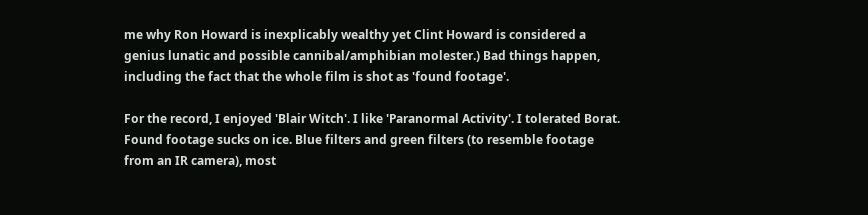me why Ron Howard is inexplicably wealthy yet Clint Howard is considered a genius lunatic and possible cannibal/amphibian molester.) Bad things happen, including the fact that the whole film is shot as 'found footage'.

For the record, I enjoyed 'Blair Witch'. I like 'Paranormal Activity'. I tolerated Borat. Found footage sucks on ice. Blue filters and green filters (to resemble footage from an IR camera), most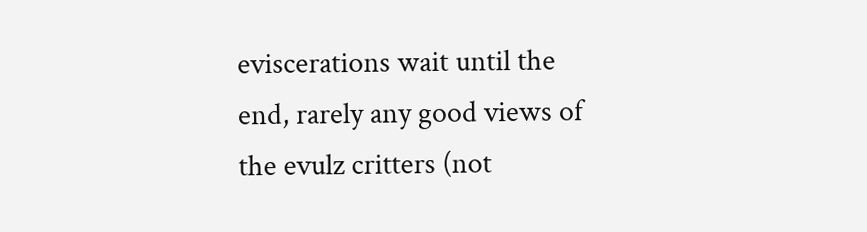eviscerations wait until the end, rarely any good views of the evulz critters (not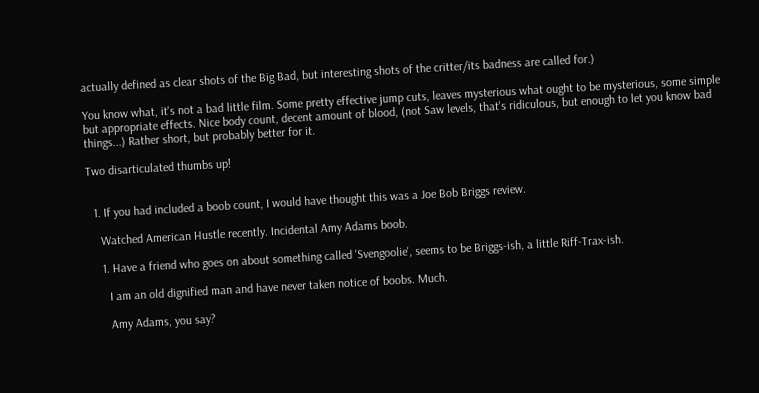actually defined as clear shots of the Big Bad, but interesting shots of the critter/its badness are called for.)

You know what, it's not a bad little film. Some pretty effective jump cuts, leaves mysterious what ought to be mysterious, some simple but appropriate effects. Nice body count, decent amount of blood, (not Saw levels, that's ridiculous, but enough to let you know bad things...) Rather short, but probably better for it.

Two disarticulated thumbs up!


  1. If you had included a boob count, I would have thought this was a Joe Bob Briggs review.

    Watched American Hustle recently. Incidental Amy Adams boob.

    1. Have a friend who goes on about something called 'Svengoolie', seems to be Briggs-ish, a little Riff-Trax-ish.

      I am an old dignified man and have never taken notice of boobs. Much.

      Amy Adams, you say?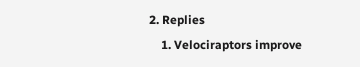2. Replies
    1. Velociraptors improve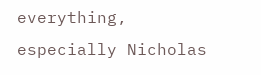everything, especially Nicholas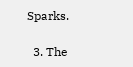Sparks.

  3. The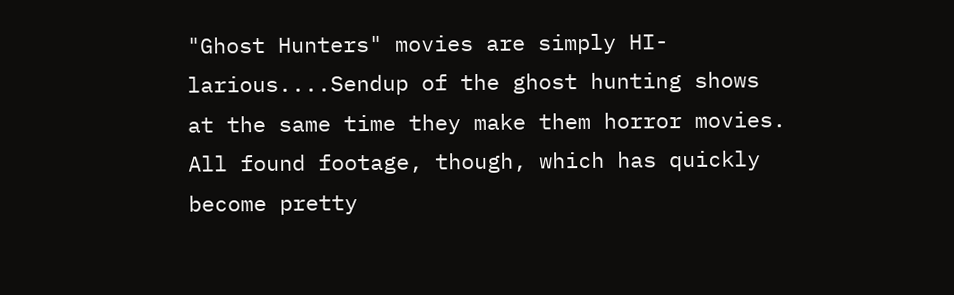"Ghost Hunters" movies are simply HI-larious....Sendup of the ghost hunting shows at the same time they make them horror movies. All found footage, though, which has quickly become pretty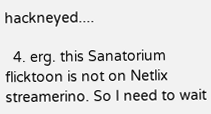hackneyed....

  4. erg. this Sanatorium flicktoon is not on Netlix streamerino. So I need to wait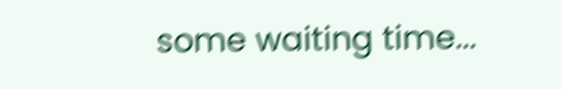some waiting time...